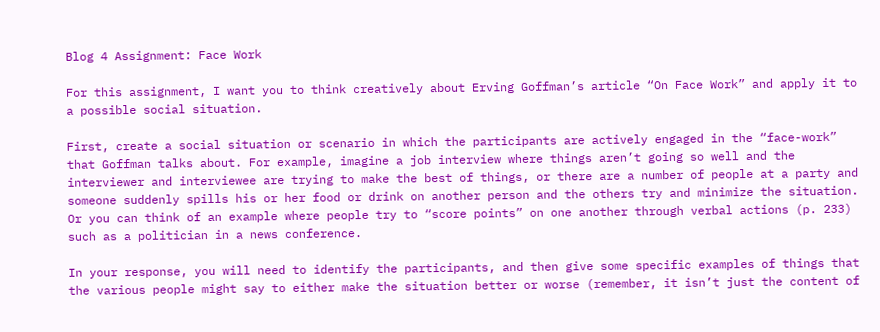Blog 4 Assignment: Face Work

For this assignment, I want you to think creatively about Erving Goffman’s article “On Face Work” and apply it to a possible social situation.

First, create a social situation or scenario in which the participants are actively engaged in the “face-work” that Goffman talks about. For example, imagine a job interview where things aren’t going so well and the interviewer and interviewee are trying to make the best of things, or there are a number of people at a party and someone suddenly spills his or her food or drink on another person and the others try and minimize the situation. Or you can think of an example where people try to “score points” on one another through verbal actions (p. 233) such as a politician in a news conference.

In your response, you will need to identify the participants, and then give some specific examples of things that the various people might say to either make the situation better or worse (remember, it isn’t just the content of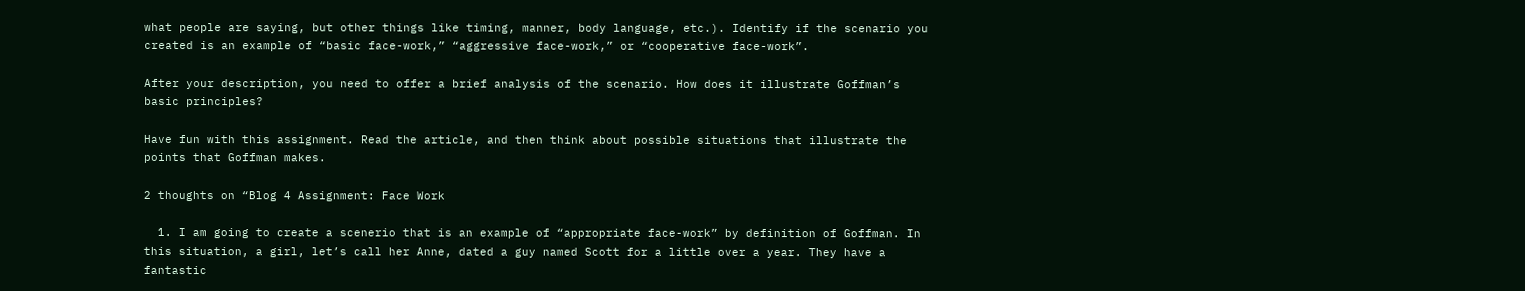what people are saying, but other things like timing, manner, body language, etc.). Identify if the scenario you created is an example of “basic face-work,” “aggressive face-work,” or “cooperative face-work”.

After your description, you need to offer a brief analysis of the scenario. How does it illustrate Goffman’s basic principles?

Have fun with this assignment. Read the article, and then think about possible situations that illustrate the points that Goffman makes.

2 thoughts on “Blog 4 Assignment: Face Work

  1. I am going to create a scenerio that is an example of “appropriate face-work” by definition of Goffman. In this situation, a girl, let’s call her Anne, dated a guy named Scott for a little over a year. They have a fantastic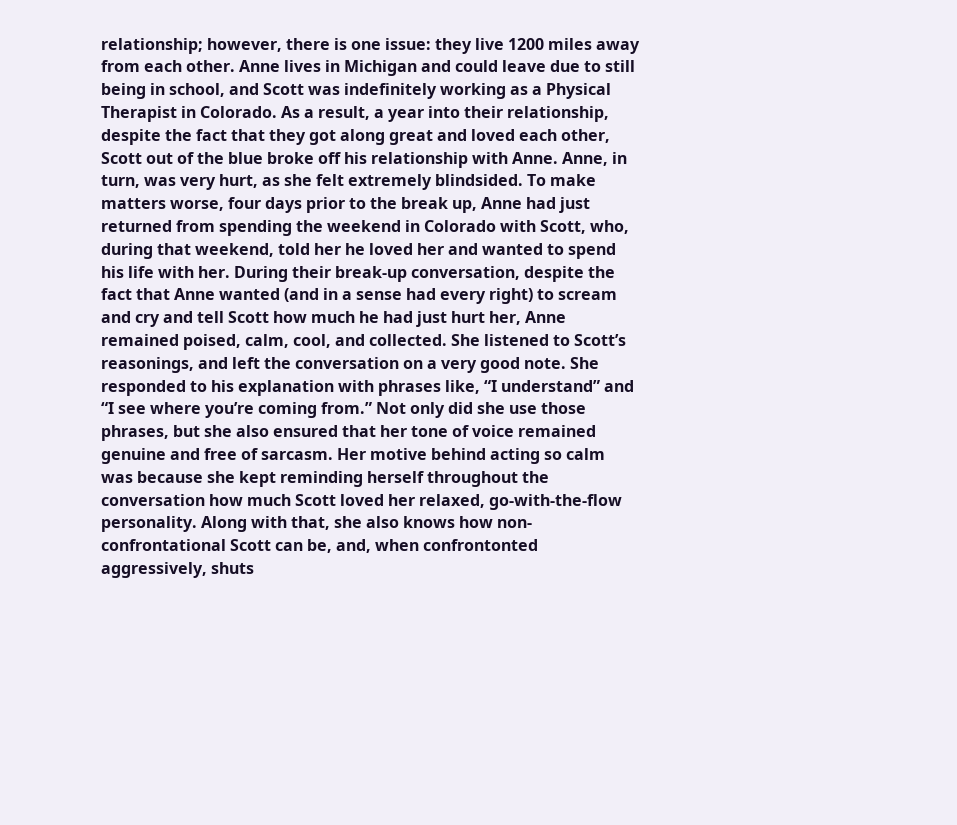relationship; however, there is one issue: they live 1200 miles away from each other. Anne lives in Michigan and could leave due to still being in school, and Scott was indefinitely working as a Physical Therapist in Colorado. As a result, a year into their relationship, despite the fact that they got along great and loved each other, Scott out of the blue broke off his relationship with Anne. Anne, in turn, was very hurt, as she felt extremely blindsided. To make matters worse, four days prior to the break up, Anne had just returned from spending the weekend in Colorado with Scott, who, during that weekend, told her he loved her and wanted to spend his life with her. During their break-up conversation, despite the fact that Anne wanted (and in a sense had every right) to scream and cry and tell Scott how much he had just hurt her, Anne remained poised, calm, cool, and collected. She listened to Scott’s reasonings, and left the conversation on a very good note. She responded to his explanation with phrases like, “I understand” and “I see where you’re coming from.” Not only did she use those phrases, but she also ensured that her tone of voice remained genuine and free of sarcasm. Her motive behind acting so calm was because she kept reminding herself throughout the conversation how much Scott loved her relaxed, go-with-the-flow personality. Along with that, she also knows how non-confrontational Scott can be, and, when confrontonted aggressively, shuts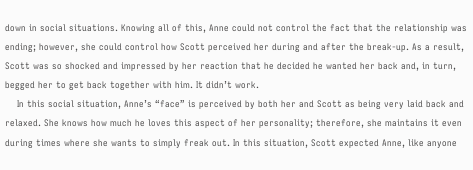down in social situations. Knowing all of this, Anne could not control the fact that the relationship was ending; however, she could control how Scott perceived her during and after the break-up. As a result, Scott was so shocked and impressed by her reaction that he decided he wanted her back and, in turn, begged her to get back together with him. It didn’t work.
    In this social situation, Anne’s “face” is perceived by both her and Scott as being very laid back and relaxed. She knows how much he loves this aspect of her personality; therefore, she maintains it even during times where she wants to simply freak out. In this situation, Scott expected Anne, like anyone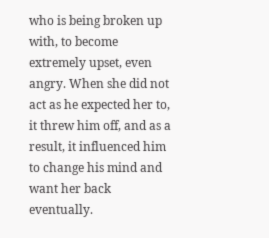who is being broken up with, to become extremely upset, even angry. When she did not act as he expected her to, it threw him off, and as a result, it influenced him to change his mind and want her back eventually.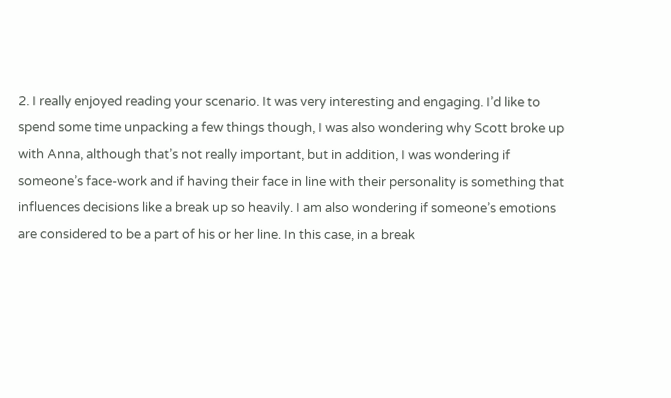2. I really enjoyed reading your scenario. It was very interesting and engaging. I’d like to spend some time unpacking a few things though, I was also wondering why Scott broke up with Anna, although that’s not really important, but in addition, I was wondering if someone’s face-work and if having their face in line with their personality is something that influences decisions like a break up so heavily. I am also wondering if someone’s emotions are considered to be a part of his or her line. In this case, in a break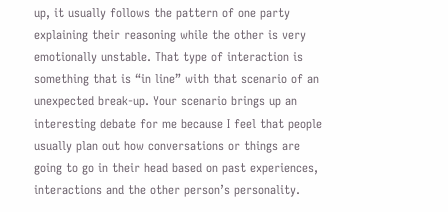up, it usually follows the pattern of one party explaining their reasoning while the other is very emotionally unstable. That type of interaction is something that is “in line” with that scenario of an unexpected break-up. Your scenario brings up an interesting debate for me because I feel that people usually plan out how conversations or things are going to go in their head based on past experiences, interactions and the other person’s personality.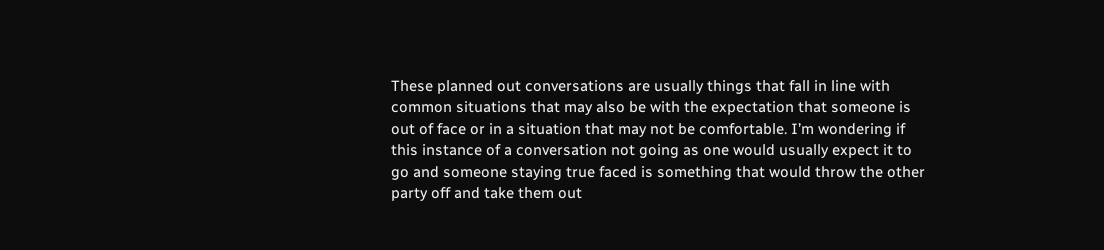These planned out conversations are usually things that fall in line with common situations that may also be with the expectation that someone is out of face or in a situation that may not be comfortable. I’m wondering if this instance of a conversation not going as one would usually expect it to go and someone staying true faced is something that would throw the other party off and take them out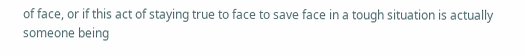of face, or if this act of staying true to face to save face in a tough situation is actually someone being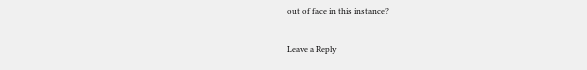out of face in this instance?

Leave a Reply